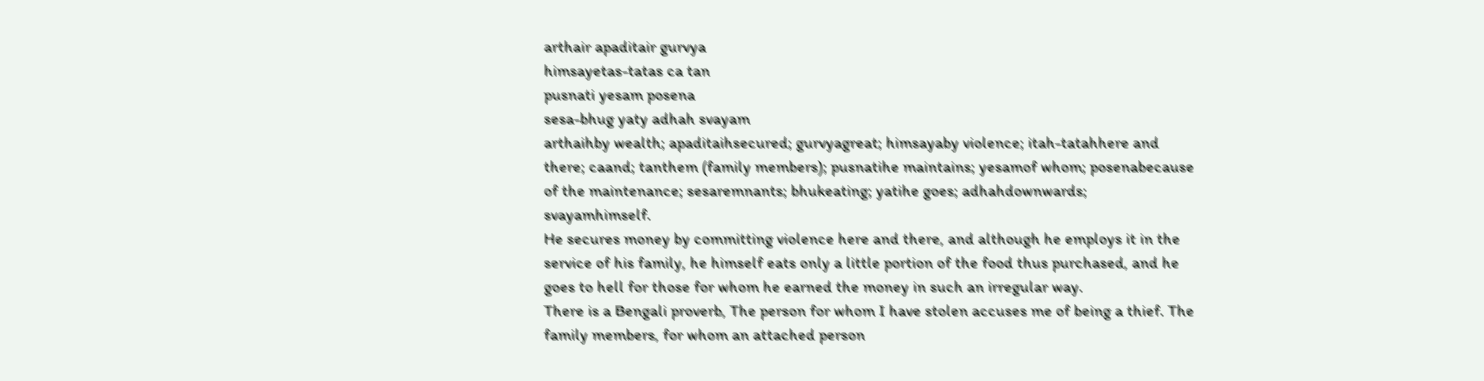arthair apaditair gurvya
himsayetas-tatas ca tan
pusnati yesam posena
sesa-bhug yaty adhah svayam
arthaihby wealth; apaditaihsecured; gurvyagreat; himsayaby violence; itah-tatahhere and there; caand; tanthem (family members); pusnatihe maintains; yesamof whom; posenabecause of the maintenance; sesaremnants; bhukeating; yatihe goes; adhahdownwards; svayamhimself.
He secures money by committing violence here and there, and although he employs it in the service of his family, he himself eats only a little portion of the food thus purchased, and he goes to hell for those for whom he earned the money in such an irregular way.
There is a Bengali proverb, The person for whom I have stolen accuses me of being a thief. The family members, for whom an attached person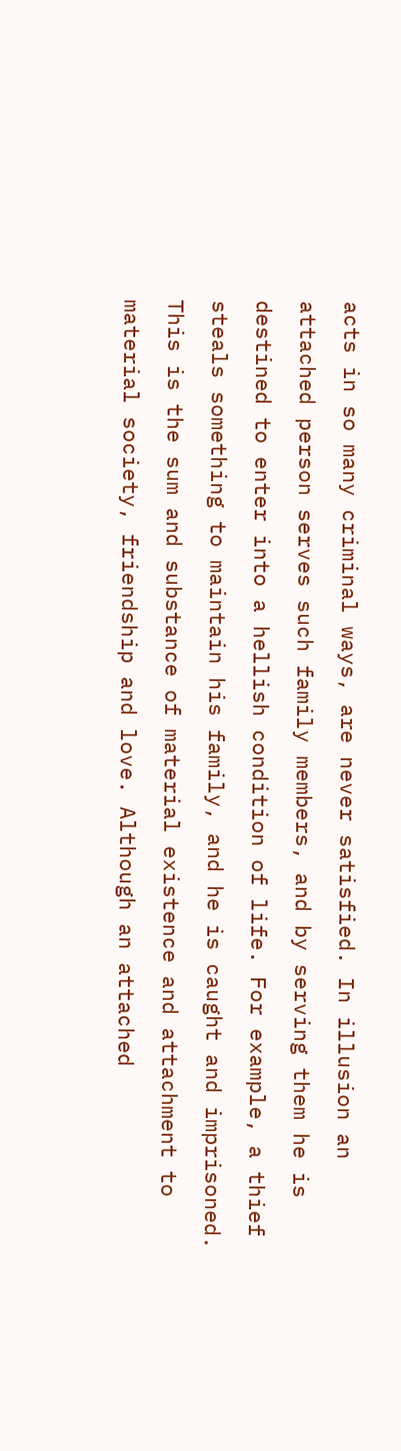acts in so many criminal ways, are never satisfied. In illusion an attached person serves such family members, and by serving them he is destined to enter into a hellish condition of life. For example, a thief steals something to maintain his family, and he is caught and imprisoned. This is the sum and substance of material existence and attachment to material society, friendship and love. Although an attached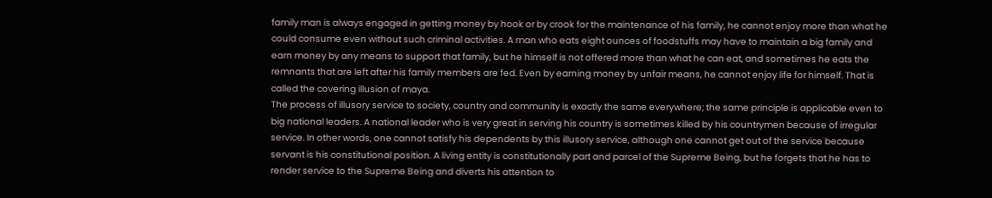family man is always engaged in getting money by hook or by crook for the maintenance of his family, he cannot enjoy more than what he could consume even without such criminal activities. A man who eats eight ounces of foodstuffs may have to maintain a big family and earn money by any means to support that family, but he himself is not offered more than what he can eat, and sometimes he eats the remnants that are left after his family members are fed. Even by earning money by unfair means, he cannot enjoy life for himself. That is called the covering illusion of maya.
The process of illusory service to society, country and community is exactly the same everywhere; the same principle is applicable even to big national leaders. A national leader who is very great in serving his country is sometimes killed by his countrymen because of irregular service. In other words, one cannot satisfy his dependents by this illusory service, although one cannot get out of the service because servant is his constitutional position. A living entity is constitutionally part and parcel of the Supreme Being, but he forgets that he has to render service to the Supreme Being and diverts his attention to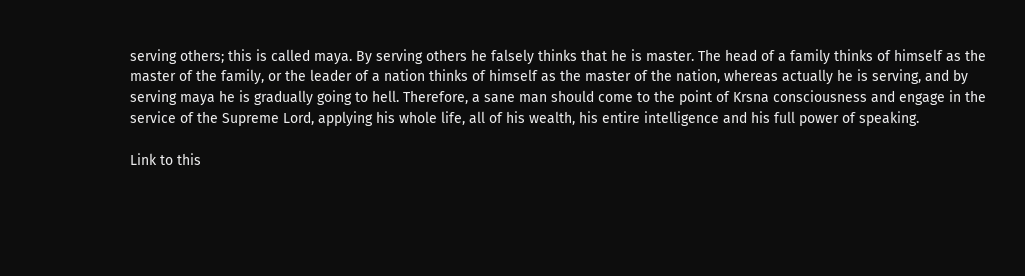serving others; this is called maya. By serving others he falsely thinks that he is master. The head of a family thinks of himself as the master of the family, or the leader of a nation thinks of himself as the master of the nation, whereas actually he is serving, and by serving maya he is gradually going to hell. Therefore, a sane man should come to the point of Krsna consciousness and engage in the service of the Supreme Lord, applying his whole life, all of his wealth, his entire intelligence and his full power of speaking.

Link to this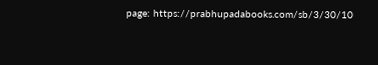page: https://prabhupadabooks.com/sb/3/30/10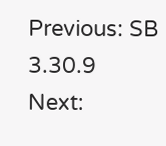Previous: SB 3.30.9     Next: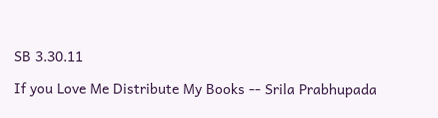SB 3.30.11

If you Love Me Distribute My Books -- Srila Prabhupada